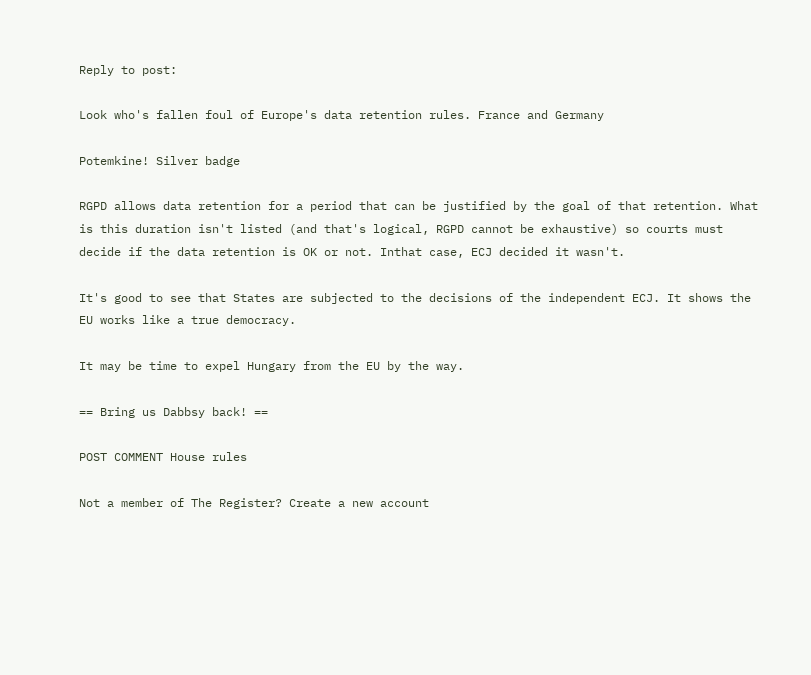Reply to post:

Look who's fallen foul of Europe's data retention rules. France and Germany

Potemkine! Silver badge

RGPD allows data retention for a period that can be justified by the goal of that retention. What is this duration isn't listed (and that's logical, RGPD cannot be exhaustive) so courts must decide if the data retention is OK or not. Inthat case, ECJ decided it wasn't.

It's good to see that States are subjected to the decisions of the independent ECJ. It shows the EU works like a true democracy.

It may be time to expel Hungary from the EU by the way.

== Bring us Dabbsy back! ==

POST COMMENT House rules

Not a member of The Register? Create a new account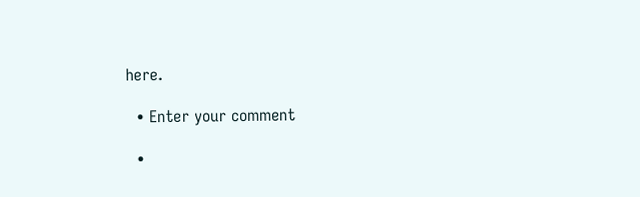here.

  • Enter your comment

  •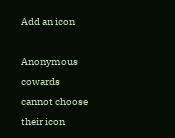Add an icon

Anonymous cowards cannot choose their icon